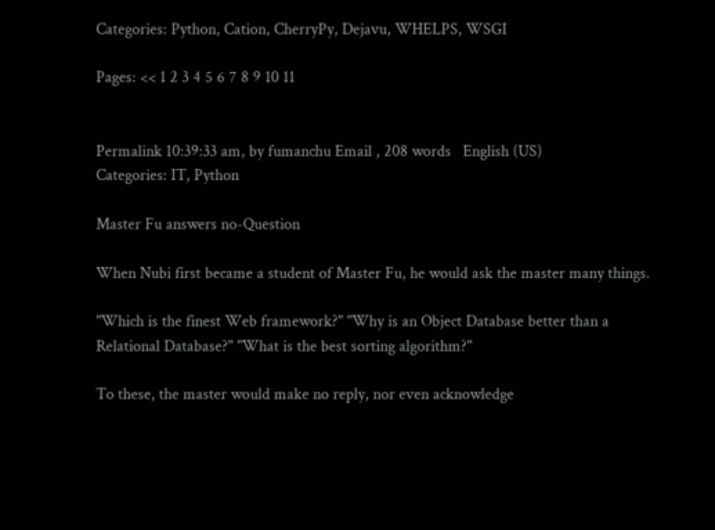Categories: Python, Cation, CherryPy, Dejavu, WHELPS, WSGI

Pages: << 1 2 3 4 5 6 7 8 9 10 11


Permalink 10:39:33 am, by fumanchu Email , 208 words   English (US)
Categories: IT, Python

Master Fu answers no-Question

When Nubi first became a student of Master Fu, he would ask the master many things.

"Which is the finest Web framework?" "Why is an Object Database better than a Relational Database?" "What is the best sorting algorithm?"

To these, the master would make no reply, nor even acknowledge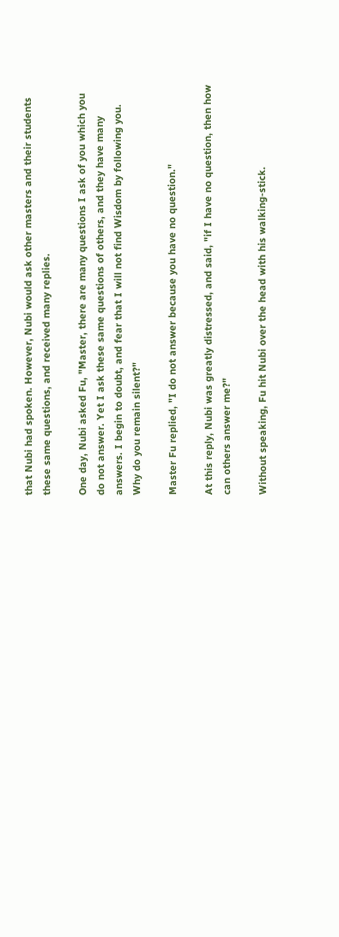that Nubi had spoken. However, Nubi would ask other masters and their students these same questions, and received many replies.

One day, Nubi asked Fu, "Master, there are many questions I ask of you which you do not answer. Yet I ask these same questions of others, and they have many answers. I begin to doubt, and fear that I will not find Wisdom by following you. Why do you remain silent?"

Master Fu replied, "I do not answer because you have no question."

At this reply, Nubi was greatly distressed, and said, "if I have no question, then how can others answer me?"

Without speaking, Fu hit Nubi over the head with his walking-stick.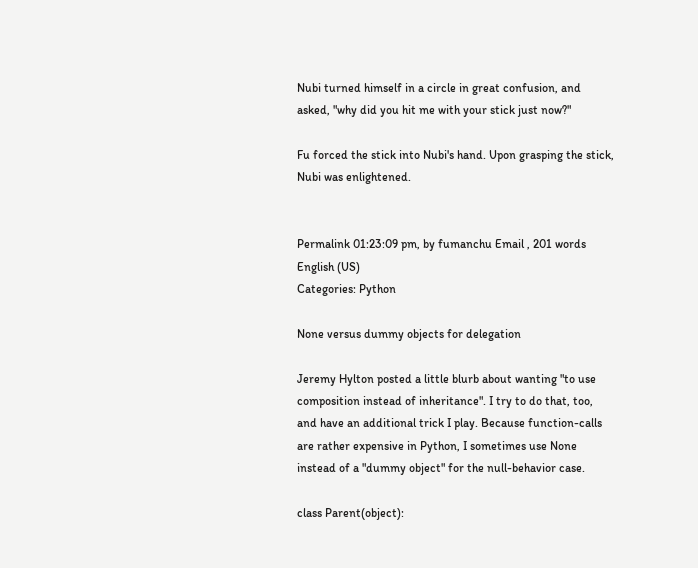Nubi turned himself in a circle in great confusion, and asked, "why did you hit me with your stick just now?"

Fu forced the stick into Nubi's hand. Upon grasping the stick, Nubi was enlightened.


Permalink 01:23:09 pm, by fumanchu Email , 201 words   English (US)
Categories: Python

None versus dummy objects for delegation

Jeremy Hylton posted a little blurb about wanting "to use composition instead of inheritance". I try to do that, too, and have an additional trick I play. Because function-calls are rather expensive in Python, I sometimes use None instead of a "dummy object" for the null-behavior case.

class Parent(object):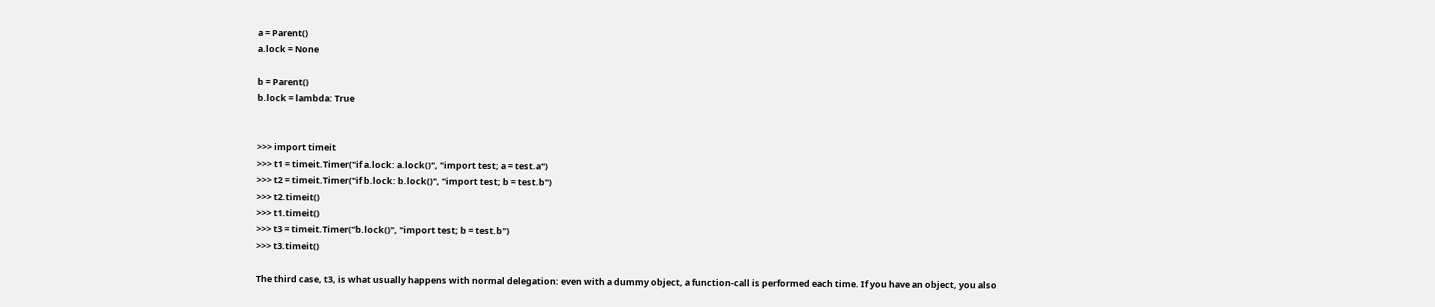a = Parent()
a.lock = None

b = Parent()
b.lock = lambda: True


>>> import timeit
>>> t1 = timeit.Timer("if a.lock: a.lock()", "import test; a = test.a")
>>> t2 = timeit.Timer("if b.lock: b.lock()", "import test; b = test.b")
>>> t2.timeit()
>>> t1.timeit()
>>> t3 = timeit.Timer("b.lock()", "import test; b = test.b")
>>> t3.timeit()

The third case, t3, is what usually happens with normal delegation: even with a dummy object, a function-call is performed each time. If you have an object, you also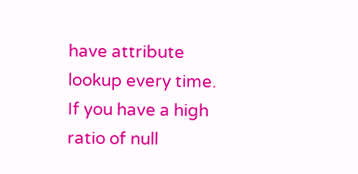have attribute lookup every time. If you have a high ratio of null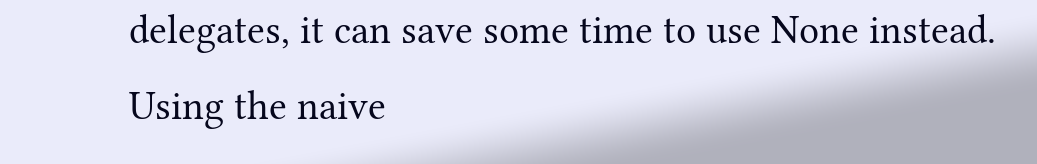delegates, it can save some time to use None instead. Using the naive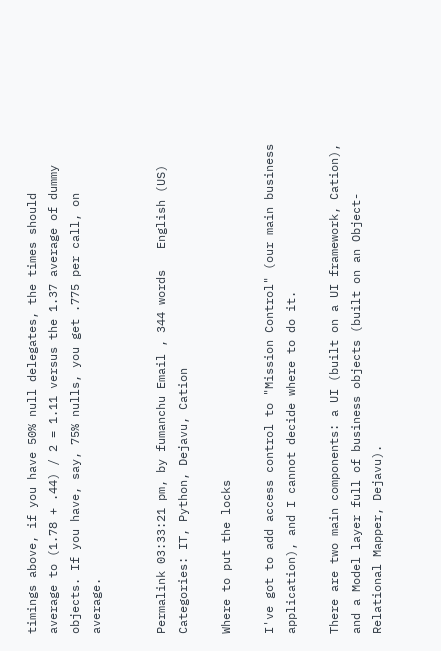timings above, if you have 50% null delegates, the times should average to (1.78 + .44) / 2 = 1.11 versus the 1.37 average of dummy objects. If you have, say, 75% nulls, you get .775 per call, on average.


Permalink 03:33:21 pm, by fumanchu Email , 344 words   English (US)
Categories: IT, Python, Dejavu, Cation

Where to put the locks

I've got to add access control to "Mission Control" (our main business application), and I cannot decide where to do it.

There are two main components: a UI (built on a UI framework, Cation), and a Model layer full of business objects (built on an Object-Relational Mapper, Dejavu).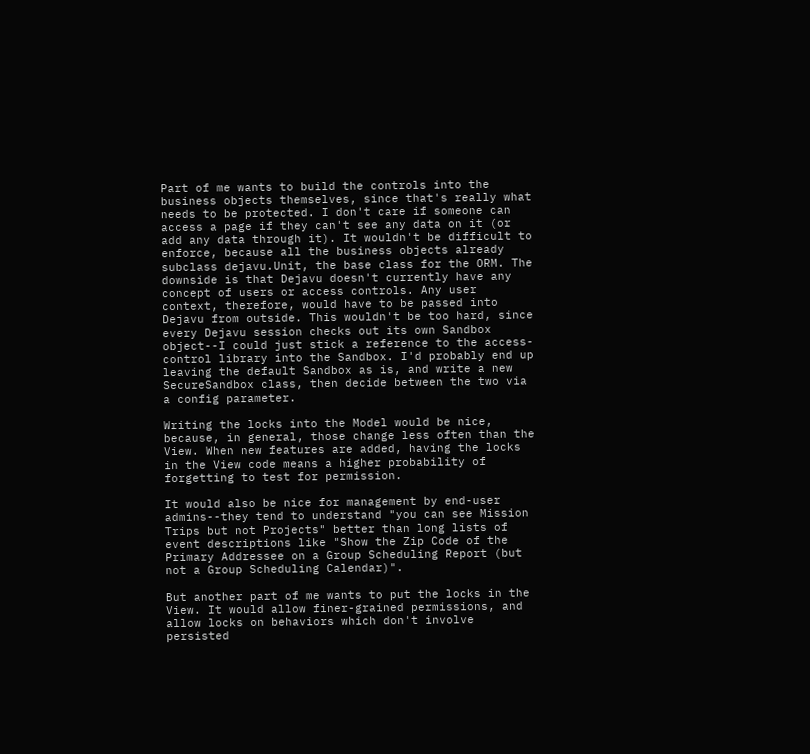Part of me wants to build the controls into the business objects themselves, since that's really what needs to be protected. I don't care if someone can access a page if they can't see any data on it (or add any data through it). It wouldn't be difficult to enforce, because all the business objects already subclass dejavu.Unit, the base class for the ORM. The downside is that Dejavu doesn't currently have any concept of users or access controls. Any user context, therefore, would have to be passed into Dejavu from outside. This wouldn't be too hard, since every Dejavu session checks out its own Sandbox object--I could just stick a reference to the access-control library into the Sandbox. I'd probably end up leaving the default Sandbox as is, and write a new SecureSandbox class, then decide between the two via a config parameter.

Writing the locks into the Model would be nice, because, in general, those change less often than the View. When new features are added, having the locks in the View code means a higher probability of forgetting to test for permission.

It would also be nice for management by end-user admins--they tend to understand "you can see Mission Trips but not Projects" better than long lists of event descriptions like "Show the Zip Code of the Primary Addressee on a Group Scheduling Report (but not a Group Scheduling Calendar)".

But another part of me wants to put the locks in the View. It would allow finer-grained permissions, and allow locks on behaviors which don't involve persisted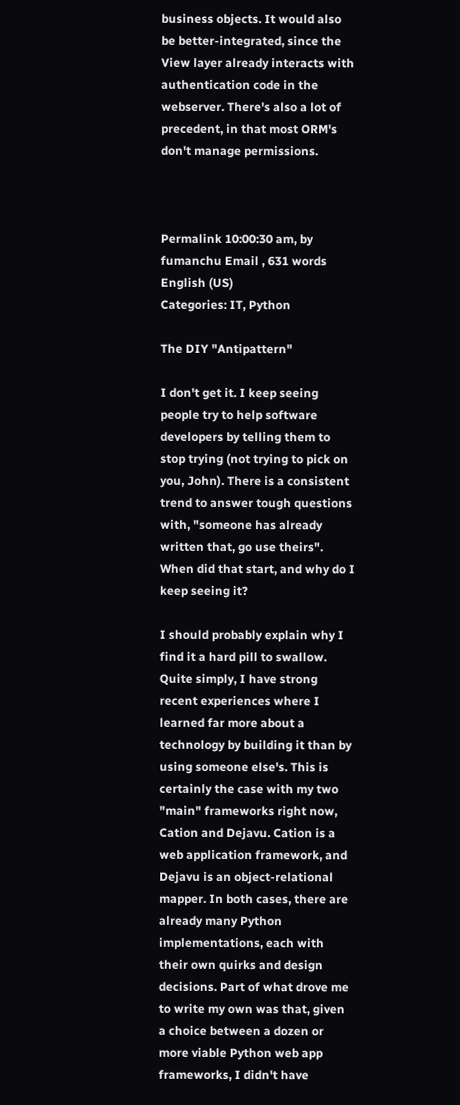business objects. It would also be better-integrated, since the View layer already interacts with authentication code in the webserver. There's also a lot of precedent, in that most ORM's don't manage permissions.



Permalink 10:00:30 am, by fumanchu Email , 631 words   English (US)
Categories: IT, Python

The DIY "Antipattern"

I don't get it. I keep seeing people try to help software developers by telling them to stop trying (not trying to pick on you, John). There is a consistent trend to answer tough questions with, "someone has already written that, go use theirs". When did that start, and why do I keep seeing it?

I should probably explain why I find it a hard pill to swallow. Quite simply, I have strong recent experiences where I learned far more about a technology by building it than by using someone else's. This is certainly the case with my two "main" frameworks right now, Cation and Dejavu. Cation is a web application framework, and Dejavu is an object-relational mapper. In both cases, there are already many Python implementations, each with their own quirks and design decisions. Part of what drove me to write my own was that, given a choice between a dozen or more viable Python web app frameworks, I didn't have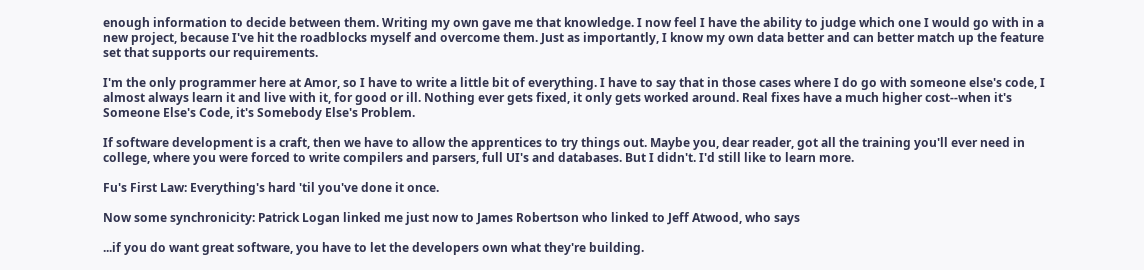enough information to decide between them. Writing my own gave me that knowledge. I now feel I have the ability to judge which one I would go with in a new project, because I've hit the roadblocks myself and overcome them. Just as importantly, I know my own data better and can better match up the feature set that supports our requirements.

I'm the only programmer here at Amor, so I have to write a little bit of everything. I have to say that in those cases where I do go with someone else's code, I almost always learn it and live with it, for good or ill. Nothing ever gets fixed, it only gets worked around. Real fixes have a much higher cost--when it's Someone Else's Code, it's Somebody Else's Problem.

If software development is a craft, then we have to allow the apprentices to try things out. Maybe you, dear reader, got all the training you'll ever need in college, where you were forced to write compilers and parsers, full UI's and databases. But I didn't. I'd still like to learn more.

Fu's First Law: Everything's hard 'til you've done it once.

Now some synchronicity: Patrick Logan linked me just now to James Robertson who linked to Jeff Atwood, who says

...if you do want great software, you have to let the developers own what they're building.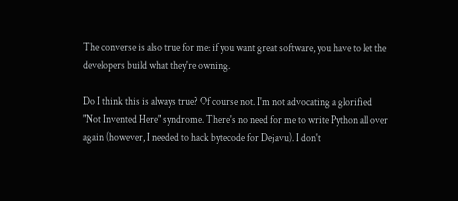The converse is also true for me: if you want great software, you have to let the developers build what they're owning.

Do I think this is always true? Of course not. I'm not advocating a glorified "Not Invented Here" syndrome. There's no need for me to write Python all over again (however, I needed to hack bytecode for Dejavu). I don't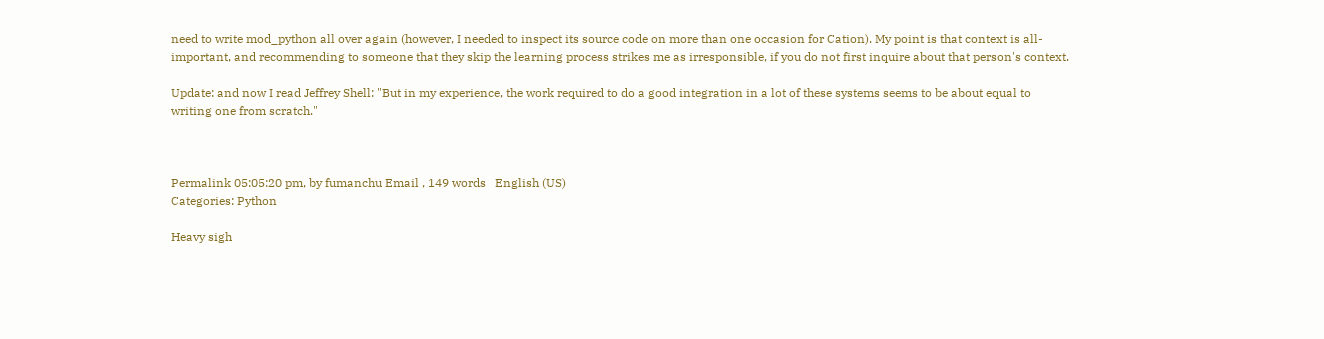need to write mod_python all over again (however, I needed to inspect its source code on more than one occasion for Cation). My point is that context is all-important, and recommending to someone that they skip the learning process strikes me as irresponsible, if you do not first inquire about that person's context.

Update: and now I read Jeffrey Shell: "But in my experience, the work required to do a good integration in a lot of these systems seems to be about equal to writing one from scratch."



Permalink 05:05:20 pm, by fumanchu Email , 149 words   English (US)
Categories: Python

Heavy sigh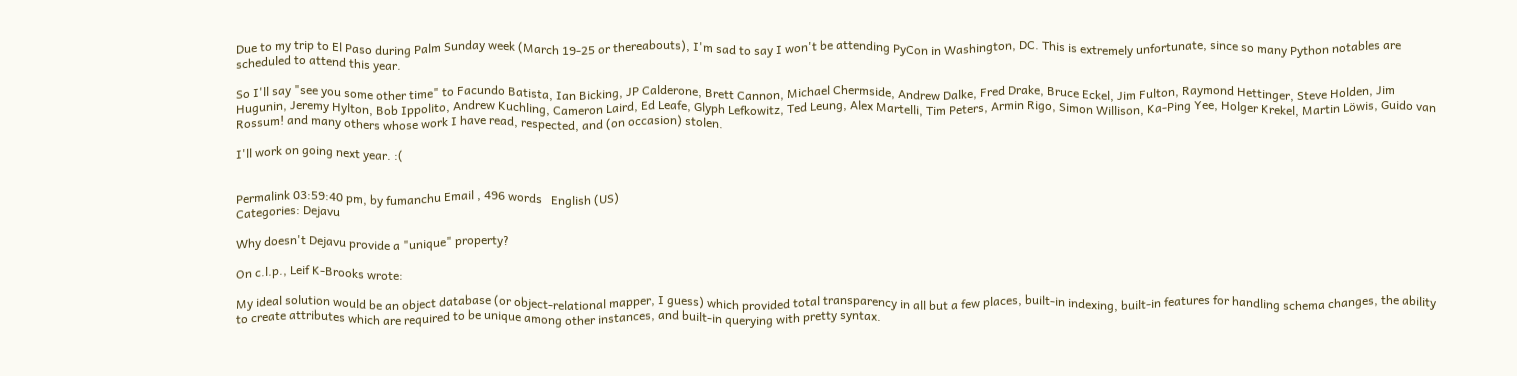Due to my trip to El Paso during Palm Sunday week (March 19-25 or thereabouts), I'm sad to say I won't be attending PyCon in Washington, DC. This is extremely unfortunate, since so many Python notables are scheduled to attend this year.

So I'll say "see you some other time" to Facundo Batista, Ian Bicking, JP Calderone, Brett Cannon, Michael Chermside, Andrew Dalke, Fred Drake, Bruce Eckel, Jim Fulton, Raymond Hettinger, Steve Holden, Jim Hugunin, Jeremy Hylton, Bob Ippolito, Andrew Kuchling, Cameron Laird, Ed Leafe, Glyph Lefkowitz, Ted Leung, Alex Martelli, Tim Peters, Armin Rigo, Simon Willison, Ka-Ping Yee, Holger Krekel, Martin Löwis, Guido van Rossum! and many others whose work I have read, respected, and (on occasion) stolen.

I'll work on going next year. :(


Permalink 03:59:40 pm, by fumanchu Email , 496 words   English (US)
Categories: Dejavu

Why doesn't Dejavu provide a "unique" property?

On c.l.p., Leif K-Brooks wrote:

My ideal solution would be an object database (or object-relational mapper, I guess) which provided total transparency in all but a few places, built-in indexing, built-in features for handling schema changes, the ability to create attributes which are required to be unique among other instances, and built-in querying with pretty syntax.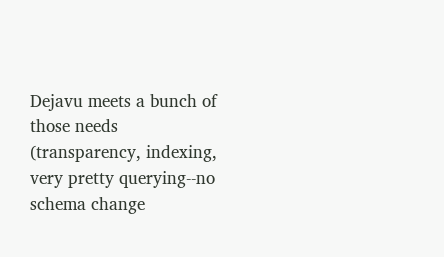Dejavu meets a bunch of those needs (transparency, indexing, very pretty querying--no schema change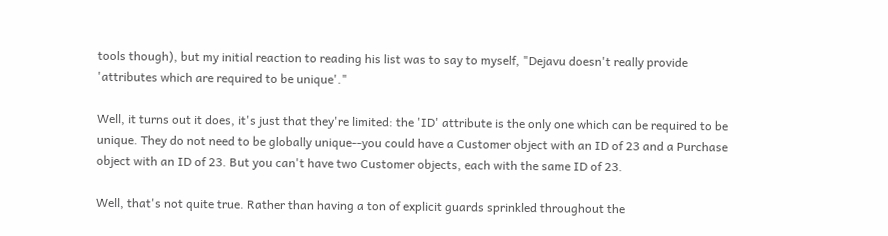tools though), but my initial reaction to reading his list was to say to myself, "Dejavu doesn't really provide 'attributes which are required to be unique'."

Well, it turns out it does, it's just that they're limited: the 'ID' attribute is the only one which can be required to be unique. They do not need to be globally unique--you could have a Customer object with an ID of 23 and a Purchase object with an ID of 23. But you can't have two Customer objects, each with the same ID of 23.

Well, that's not quite true. Rather than having a ton of explicit guards sprinkled throughout the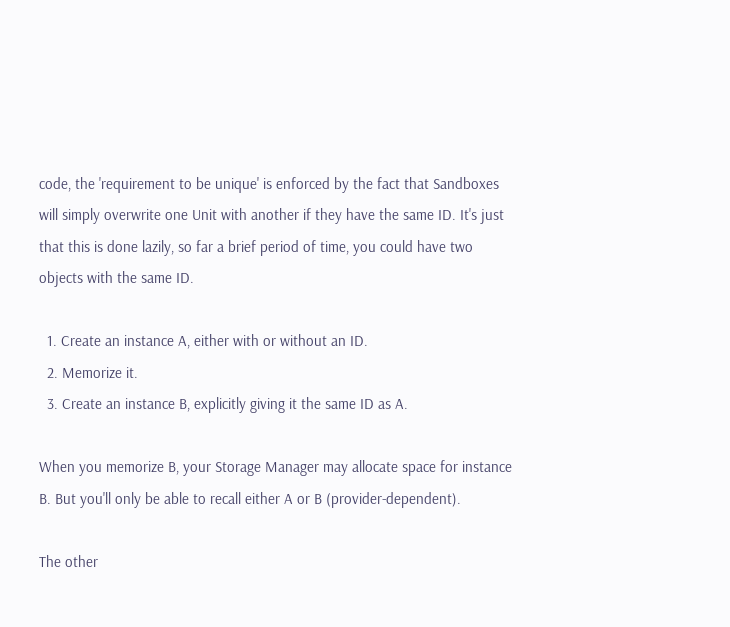code, the 'requirement to be unique' is enforced by the fact that Sandboxes will simply overwrite one Unit with another if they have the same ID. It's just that this is done lazily, so far a brief period of time, you could have two objects with the same ID.

  1. Create an instance A, either with or without an ID.
  2. Memorize it.
  3. Create an instance B, explicitly giving it the same ID as A.

When you memorize B, your Storage Manager may allocate space for instance B. But you'll only be able to recall either A or B (provider-dependent).

The other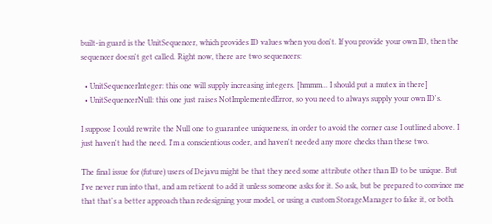built-in guard is the UnitSequencer, which provides ID values when you don't. If you provide your own ID, then the sequencer doesn't get called. Right now, there are two sequencers:

  • UnitSequencerInteger: this one will supply increasing integers. [hmmm... I should put a mutex in there]
  • UnitSequencerNull: this one just raises NotImplementedError, so you need to always supply your own ID's.

I suppose I could rewrite the Null one to guarantee uniqueness, in order to avoid the corner case I outlined above. I just haven't had the need. I'm a conscientious coder, and haven't needed any more checks than these two.

The final issue for (future) users of Dejavu might be that they need some attribute other than ID to be unique. But I've never run into that, and am reticent to add it unless someone asks for it. So ask, but be prepared to convince me that that's a better approach than redesigning your model, or using a custom StorageManager to fake it, or both.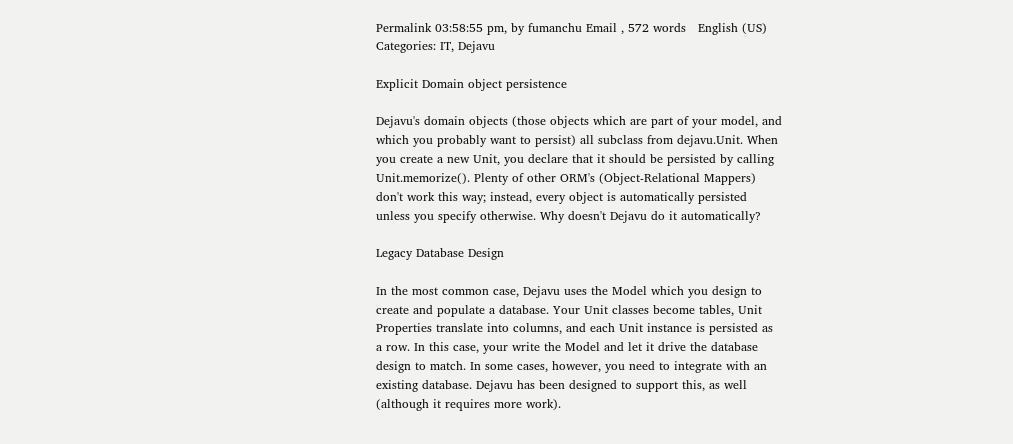Permalink 03:58:55 pm, by fumanchu Email , 572 words   English (US)
Categories: IT, Dejavu

Explicit Domain object persistence

Dejavu's domain objects (those objects which are part of your model, and which you probably want to persist) all subclass from dejavu.Unit. When you create a new Unit, you declare that it should be persisted by calling Unit.memorize(). Plenty of other ORM's (Object-Relational Mappers) don't work this way; instead, every object is automatically persisted unless you specify otherwise. Why doesn't Dejavu do it automatically?

Legacy Database Design

In the most common case, Dejavu uses the Model which you design to create and populate a database. Your Unit classes become tables, Unit Properties translate into columns, and each Unit instance is persisted as a row. In this case, your write the Model and let it drive the database design to match. In some cases, however, you need to integrate with an existing database. Dejavu has been designed to support this, as well (although it requires more work).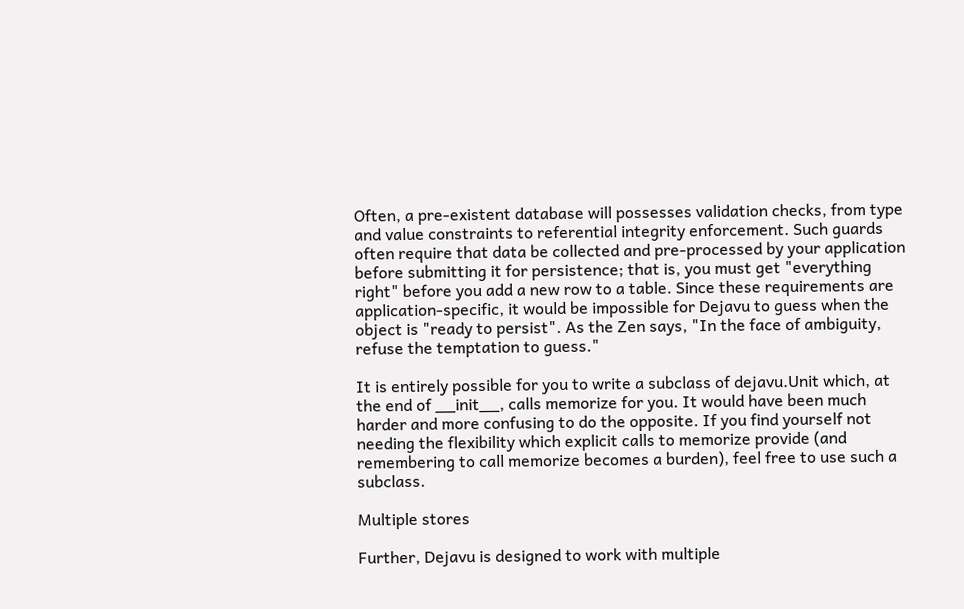Often, a pre-existent database will possesses validation checks, from type and value constraints to referential integrity enforcement. Such guards often require that data be collected and pre-processed by your application before submitting it for persistence; that is, you must get "everything right" before you add a new row to a table. Since these requirements are application-specific, it would be impossible for Dejavu to guess when the object is "ready to persist". As the Zen says, "In the face of ambiguity, refuse the temptation to guess."

It is entirely possible for you to write a subclass of dejavu.Unit which, at the end of __init__, calls memorize for you. It would have been much harder and more confusing to do the opposite. If you find yourself not needing the flexibility which explicit calls to memorize provide (and remembering to call memorize becomes a burden), feel free to use such a subclass.

Multiple stores

Further, Dejavu is designed to work with multiple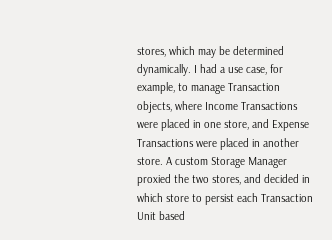stores, which may be determined dynamically. I had a use case, for example, to manage Transaction objects, where Income Transactions were placed in one store, and Expense Transactions were placed in another store. A custom Storage Manager proxied the two stores, and decided in which store to persist each Transaction Unit based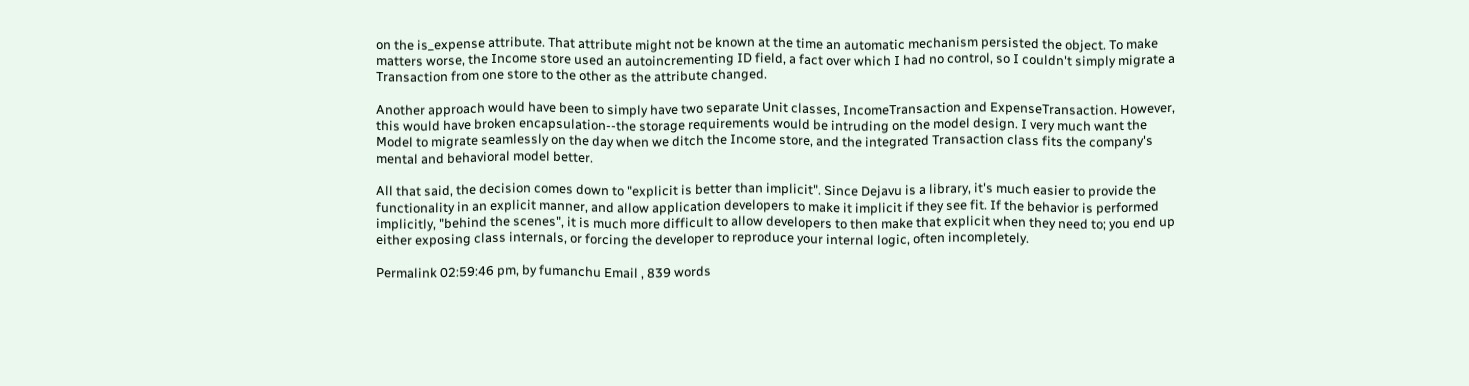on the is_expense attribute. That attribute might not be known at the time an automatic mechanism persisted the object. To make matters worse, the Income store used an autoincrementing ID field, a fact over which I had no control, so I couldn't simply migrate a Transaction from one store to the other as the attribute changed.

Another approach would have been to simply have two separate Unit classes, IncomeTransaction and ExpenseTransaction. However, this would have broken encapsulation--the storage requirements would be intruding on the model design. I very much want the Model to migrate seamlessly on the day when we ditch the Income store, and the integrated Transaction class fits the company's mental and behavioral model better.

All that said, the decision comes down to "explicit is better than implicit". Since Dejavu is a library, it's much easier to provide the functionality in an explicit manner, and allow application developers to make it implicit if they see fit. If the behavior is performed implicitly, "behind the scenes", it is much more difficult to allow developers to then make that explicit when they need to; you end up either exposing class internals, or forcing the developer to reproduce your internal logic, often incompletely.

Permalink 02:59:46 pm, by fumanchu Email , 839 words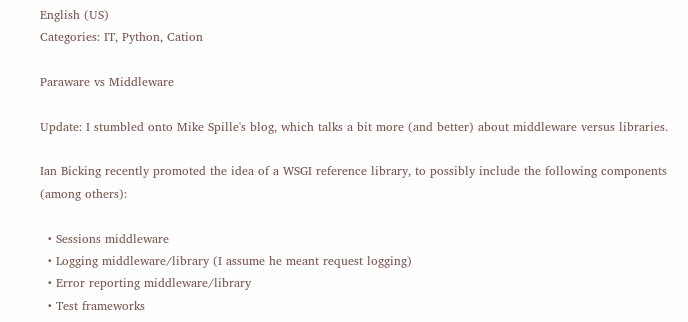English (US)
Categories: IT, Python, Cation

Paraware vs Middleware

Update: I stumbled onto Mike Spille's blog, which talks a bit more (and better) about middleware versus libraries.

Ian Bicking recently promoted the idea of a WSGI reference library, to possibly include the following components (among others):

  • Sessions middleware
  • Logging middleware/library (I assume he meant request logging)
  • Error reporting middleware/library
  • Test frameworks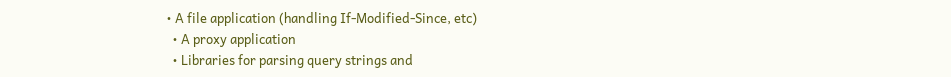• A file application (handling If-Modified-Since, etc)
  • A proxy application
  • Libraries for parsing query strings and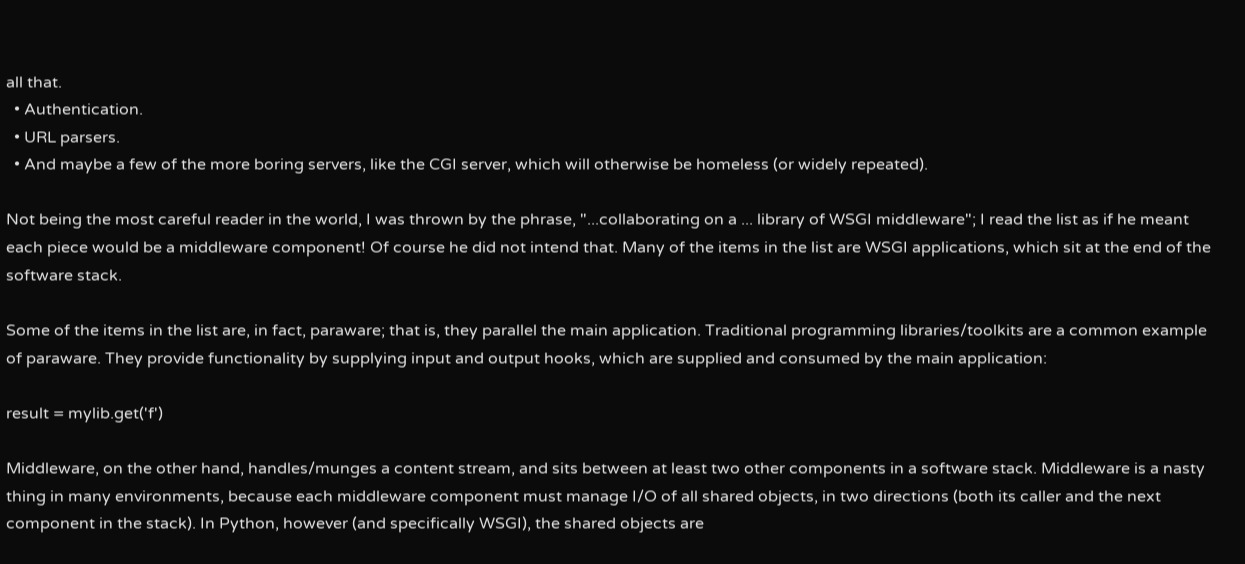all that.
  • Authentication.
  • URL parsers.
  • And maybe a few of the more boring servers, like the CGI server, which will otherwise be homeless (or widely repeated).

Not being the most careful reader in the world, I was thrown by the phrase, "...collaborating on a ... library of WSGI middleware"; I read the list as if he meant each piece would be a middleware component! Of course he did not intend that. Many of the items in the list are WSGI applications, which sit at the end of the software stack.

Some of the items in the list are, in fact, paraware; that is, they parallel the main application. Traditional programming libraries/toolkits are a common example of paraware. They provide functionality by supplying input and output hooks, which are supplied and consumed by the main application:

result = mylib.get('f')

Middleware, on the other hand, handles/munges a content stream, and sits between at least two other components in a software stack. Middleware is a nasty thing in many environments, because each middleware component must manage I/O of all shared objects, in two directions (both its caller and the next component in the stack). In Python, however (and specifically WSGI), the shared objects are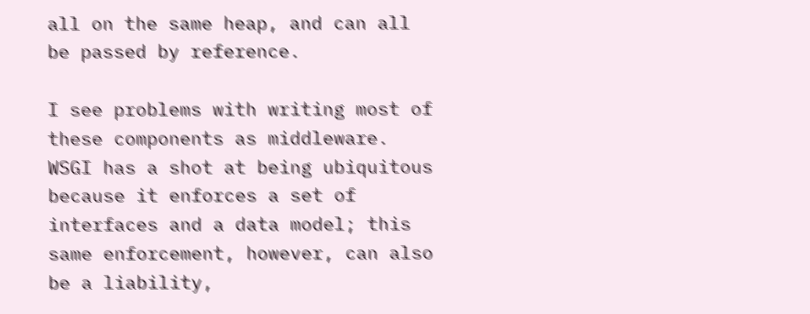all on the same heap, and can all be passed by reference.

I see problems with writing most of these components as middleware. WSGI has a shot at being ubiquitous because it enforces a set of interfaces and a data model; this same enforcement, however, can also be a liability,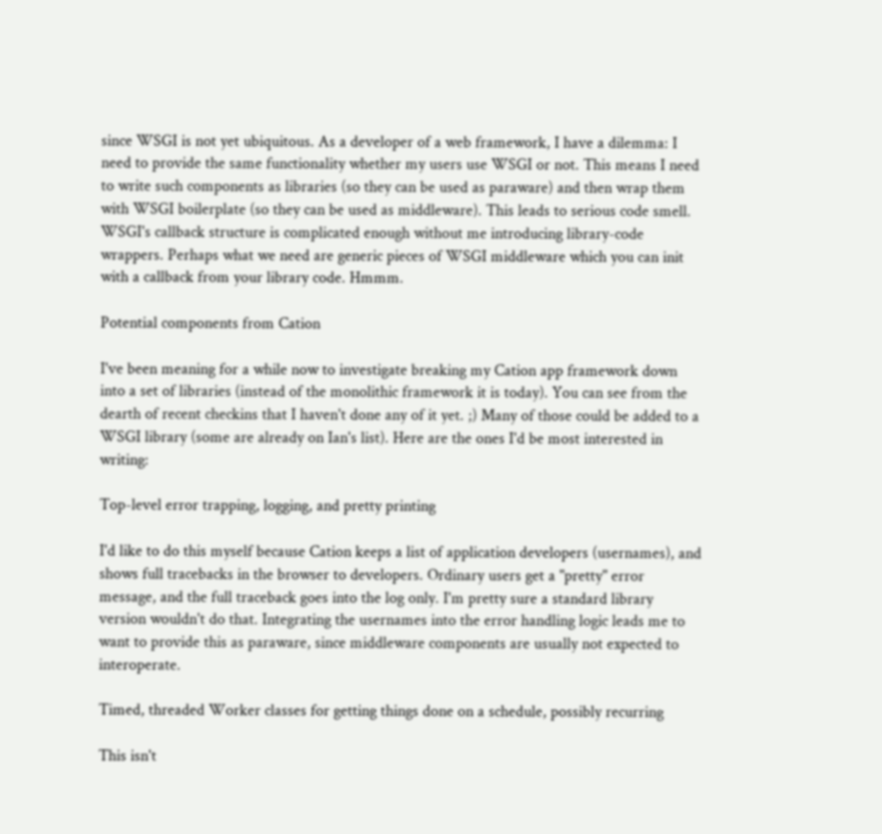since WSGI is not yet ubiquitous. As a developer of a web framework, I have a dilemma: I need to provide the same functionality whether my users use WSGI or not. This means I need to write such components as libraries (so they can be used as paraware) and then wrap them with WSGI boilerplate (so they can be used as middleware). This leads to serious code smell. WSGI's callback structure is complicated enough without me introducing library-code wrappers. Perhaps what we need are generic pieces of WSGI middleware which you can init with a callback from your library code. Hmmm.

Potential components from Cation

I've been meaning for a while now to investigate breaking my Cation app framework down into a set of libraries (instead of the monolithic framework it is today). You can see from the dearth of recent checkins that I haven't done any of it yet. ;) Many of those could be added to a WSGI library (some are already on Ian's list). Here are the ones I'd be most interested in writing:

Top-level error trapping, logging, and pretty printing

I'd like to do this myself because Cation keeps a list of application developers (usernames), and shows full tracebacks in the browser to developers. Ordinary users get a "pretty" error message, and the full traceback goes into the log only. I'm pretty sure a standard library version wouldn't do that. Integrating the usernames into the error handling logic leads me to want to provide this as paraware, since middleware components are usually not expected to interoperate.

Timed, threaded Worker classes for getting things done on a schedule, possibly recurring

This isn't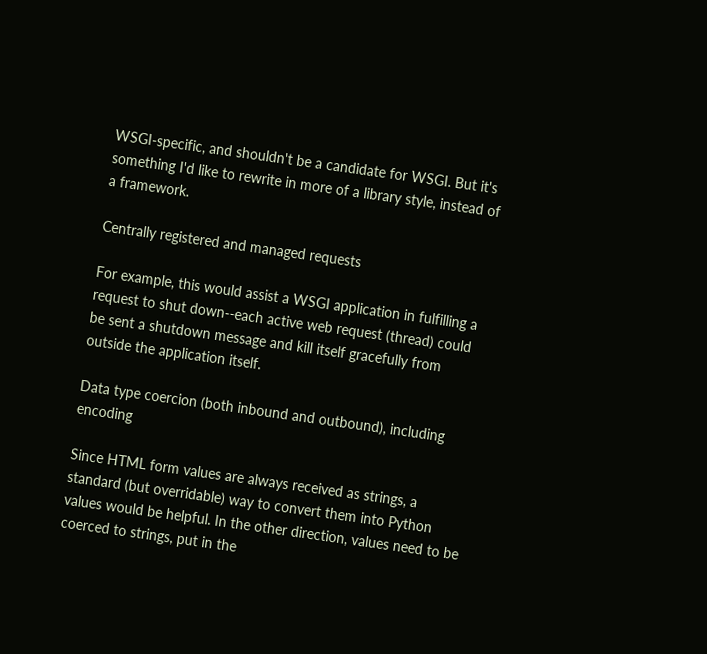WSGI-specific, and shouldn't be a candidate for WSGI. But it's something I'd like to rewrite in more of a library style, instead of a framework.

Centrally registered and managed requests

For example, this would assist a WSGI application in fulfilling a request to shut down--each active web request (thread) could be sent a shutdown message and kill itself gracefully from outside the application itself.

Data type coercion (both inbound and outbound), including encoding

Since HTML form values are always received as strings, a standard (but overridable) way to convert them into Python values would be helpful. In the other direction, values need to be coerced to strings, put in the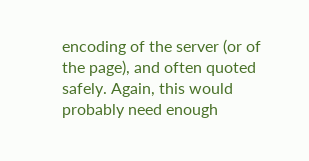encoding of the server (or of the page), and often quoted safely. Again, this would probably need enough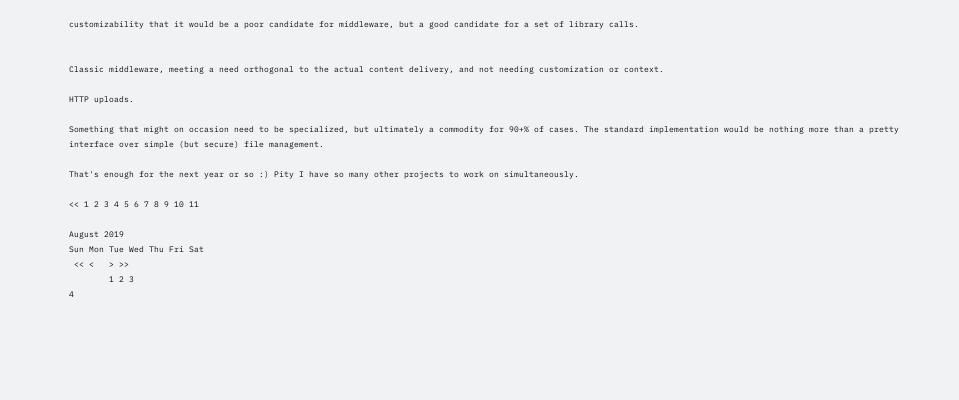customizability that it would be a poor candidate for middleware, but a good candidate for a set of library calls.


Classic middleware, meeting a need orthogonal to the actual content delivery, and not needing customization or context.

HTTP uploads.

Something that might on occasion need to be specialized, but ultimately a commodity for 90+% of cases. The standard implementation would be nothing more than a pretty interface over simple (but secure) file management.

That's enough for the next year or so :) Pity I have so many other projects to work on simultaneously.

<< 1 2 3 4 5 6 7 8 9 10 11

August 2019
Sun Mon Tue Wed Thu Fri Sat
 << <   > >>
        1 2 3
4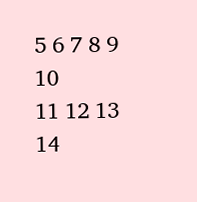5 6 7 8 9 10
11 12 13 14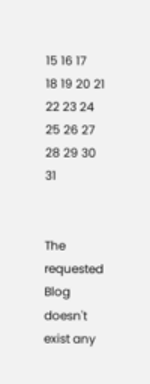15 16 17
18 19 20 21 22 23 24
25 26 27 28 29 30 31


The requested Blog doesn't exist any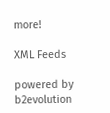more!

XML Feeds

powered by b2evolution